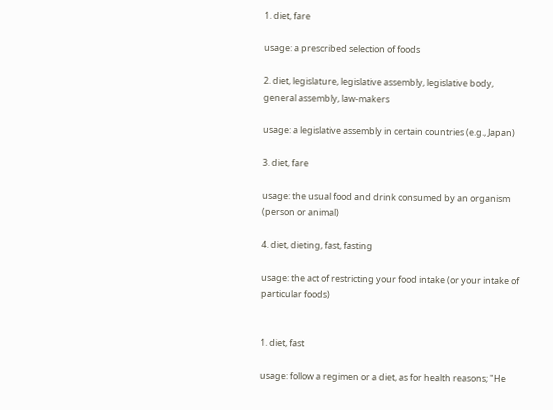1. diet, fare

usage: a prescribed selection of foods

2. diet, legislature, legislative assembly, legislative body, general assembly, law-makers

usage: a legislative assembly in certain countries (e.g., Japan)

3. diet, fare

usage: the usual food and drink consumed by an organism (person or animal)

4. diet, dieting, fast, fasting

usage: the act of restricting your food intake (or your intake of particular foods)


1. diet, fast

usage: follow a regimen or a diet, as for health reasons; "He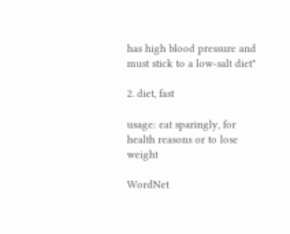has high blood pressure and must stick to a low-salt diet"

2. diet, fast

usage: eat sparingly, for health reasons or to lose weight

WordNet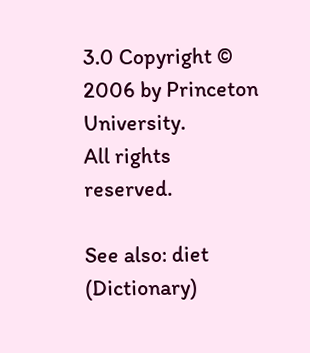3.0 Copyright © 2006 by Princeton University.
All rights reserved.

See also: diet (Dictionary)